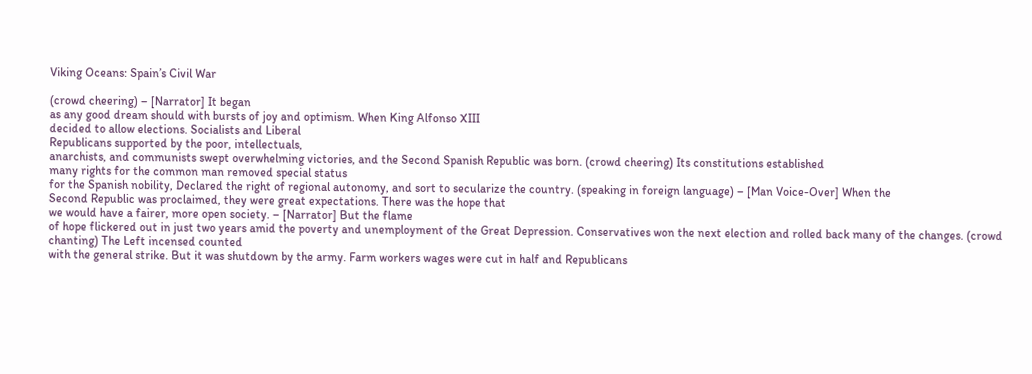Viking Oceans: Spain’s Civil War

(crowd cheering) – [Narrator] It began
as any good dream should with bursts of joy and optimism. When King Alfonso XIII
decided to allow elections. Socialists and Liberal
Republicans supported by the poor, intellectuals,
anarchists, and communists swept overwhelming victories, and the Second Spanish Republic was born. (crowd cheering) Its constitutions established
many rights for the common man removed special status
for the Spanish nobility, Declared the right of regional autonomy, and sort to secularize the country. (speaking in foreign language) – [Man Voice-Over] When the
Second Republic was proclaimed, they were great expectations. There was the hope that
we would have a fairer, more open society. – [Narrator] But the flame
of hope flickered out in just two years amid the poverty and unemployment of the Great Depression. Conservatives won the next election and rolled back many of the changes. (crowd chanting) The Left incensed counted
with the general strike. But it was shutdown by the army. Farm workers wages were cut in half and Republicans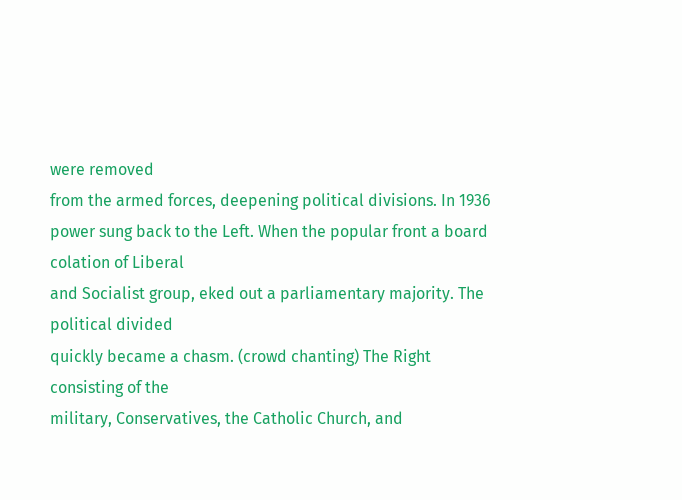were removed
from the armed forces, deepening political divisions. In 1936 power sung back to the Left. When the popular front a board colation of Liberal
and Socialist group, eked out a parliamentary majority. The political divided
quickly became a chasm. (crowd chanting) The Right consisting of the
military, Conservatives, the Catholic Church, and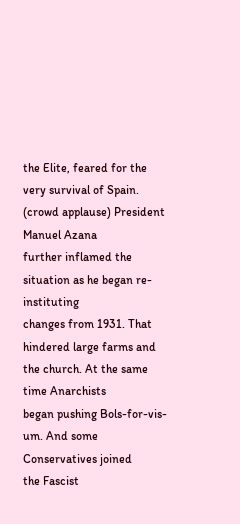the Elite, feared for the very survival of Spain. (crowd applause) President Manuel Azana
further inflamed the situation as he began re-instituting
changes from 1931. That hindered large farms and the church. At the same time Anarchists
began pushing Bols-for-vis-um. And some Conservatives joined
the Fascist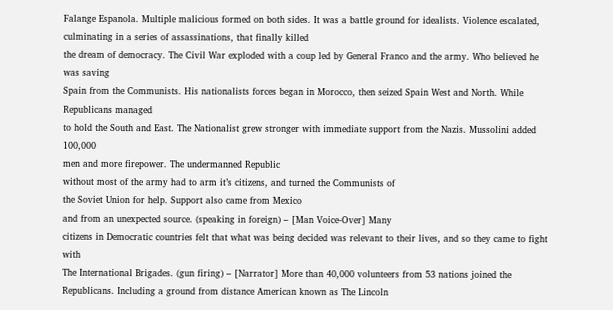Falange Espanola. Multiple malicious formed on both sides. It was a battle ground for idealists. Violence escalated, culminating in a series of assassinations, that finally killed
the dream of democracy. The Civil War exploded with a coup led by General Franco and the army. Who believed he was saving
Spain from the Communists. His nationalists forces began in Morocco, then seized Spain West and North. While Republicans managed
to hold the South and East. The Nationalist grew stronger with immediate support from the Nazis. Mussolini added 100,000
men and more firepower. The undermanned Republic
without most of the army had to arm it’s citizens, and turned the Communists of
the Soviet Union for help. Support also came from Mexico
and from an unexpected source. (speaking in foreign) – [Man Voice-Over] Many
citizens in Democratic countries felt that what was being decided was relevant to their lives, and so they came to fight with
The International Brigades. (gun firing) – [Narrator] More than 40,000 volunteers from 53 nations joined the Republicans. Including a ground from distance American known as The Lincoln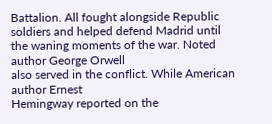Battalion. All fought alongside Republic soldiers and helped defend Madrid until the waning moments of the war. Noted author George Orwell
also served in the conflict. While American author Ernest
Hemingway reported on the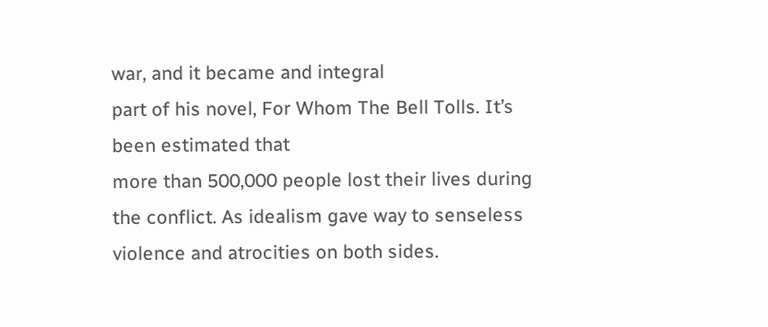war, and it became and integral
part of his novel, For Whom The Bell Tolls. It’s been estimated that
more than 500,000 people lost their lives during the conflict. As idealism gave way to senseless violence and atrocities on both sides.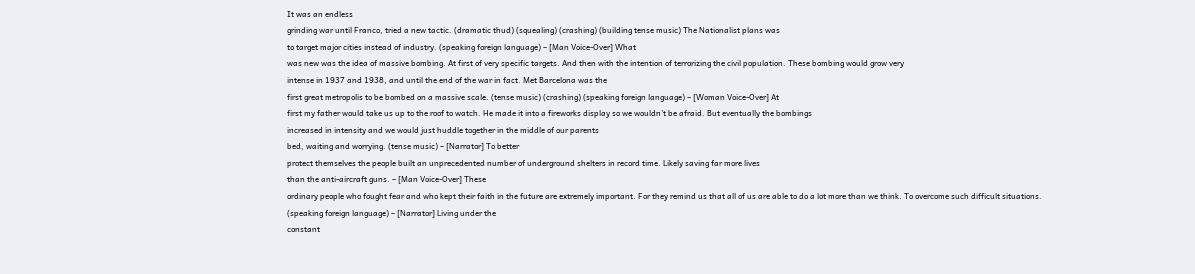It was an endless
grinding war until Franco, tried a new tactic. (dramatic thud) (squealing) (crashing) (building tense music) The Nationalist plans was
to target major cities instead of industry. (speaking foreign language) – [Man Voice-Over] What
was new was the idea of massive bombing. At first of very specific targets. And then with the intention of terrorizing the civil population. These bombing would grow very
intense in 1937 and 1938, and until the end of the war in fact. Met Barcelona was the
first great metropolis to be bombed on a massive scale. (tense music) (crashing) (speaking foreign language) – [Woman Voice-Over] At
first my father would take us up to the roof to watch. He made it into a fireworks display so we wouldn’t be afraid. But eventually the bombings
increased in intensity and we would just huddle together in the middle of our parents
bed, waiting and worrying. (tense music) – [Narrator] To better
protect themselves the people built an unprecedented number of underground shelters in record time. Likely saving far more lives
than the anti-aircraft guns. – [Man Voice-Over] These
ordinary people who fought fear and who kept their faith in the future are extremely important. For they remind us that all of us are able to do a lot more than we think. To overcome such difficult situations. (speaking foreign language) – [Narrator] Living under the
constant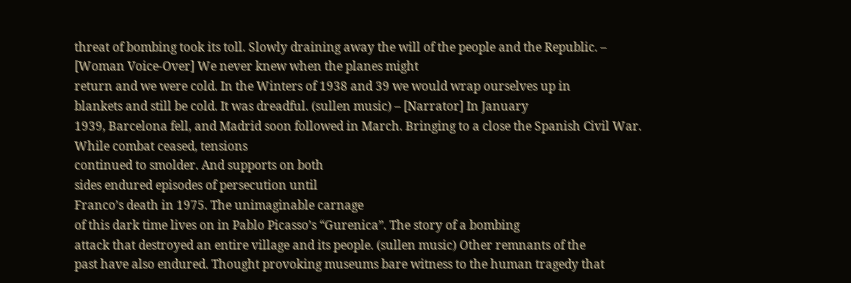threat of bombing took its toll. Slowly draining away the will of the people and the Republic. – [Woman Voice-Over] We never knew when the planes might
return and we were cold. In the Winters of 1938 and 39 we would wrap ourselves up in
blankets and still be cold. It was dreadful. (sullen music) – [Narrator] In January
1939, Barcelona fell, and Madrid soon followed in March. Bringing to a close the Spanish Civil War. While combat ceased, tensions
continued to smolder. And supports on both
sides endured episodes of persecution until
Franco’s death in 1975. The unimaginable carnage
of this dark time lives on in Pablo Picasso’s “Gurenica”. The story of a bombing
attack that destroyed an entire village and its people. (sullen music) Other remnants of the
past have also endured. Thought provoking museums bare witness to the human tragedy that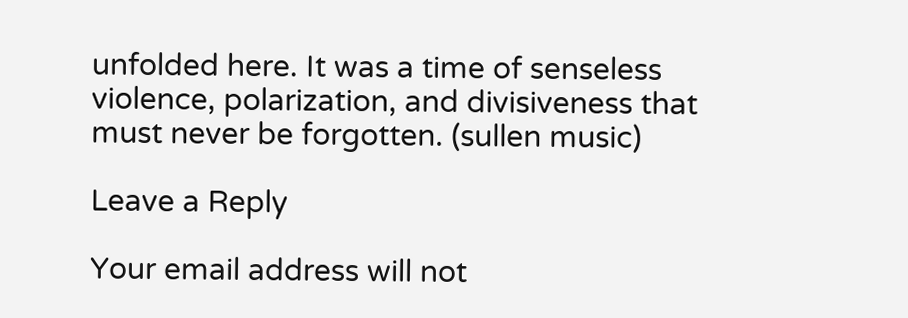unfolded here. It was a time of senseless violence, polarization, and divisiveness that must never be forgotten. (sullen music)

Leave a Reply

Your email address will not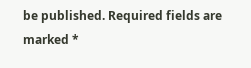be published. Required fields are marked *